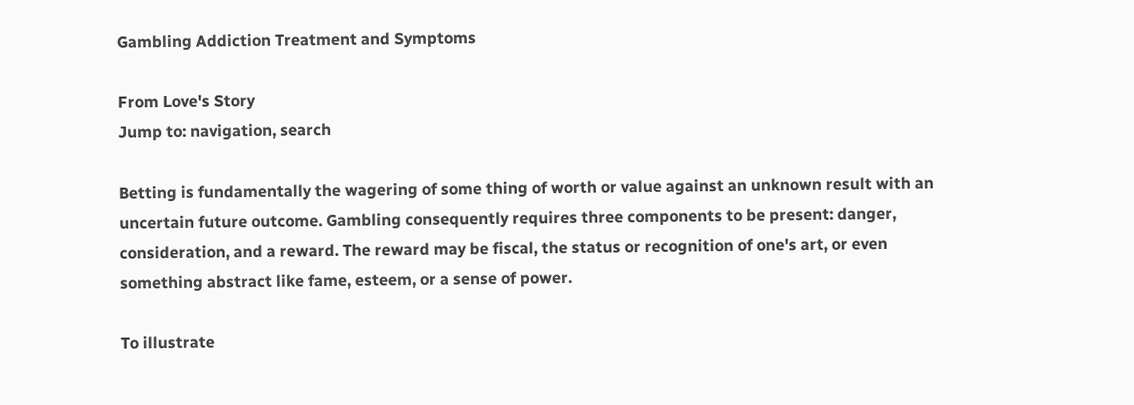Gambling Addiction Treatment and Symptoms

From Love's Story
Jump to: navigation, search

Betting is fundamentally the wagering of some thing of worth or value against an unknown result with an uncertain future outcome. Gambling consequently requires three components to be present: danger, consideration, and a reward. The reward may be fiscal, the status or recognition of one's art, or even something abstract like fame, esteem, or a sense of power.

To illustrate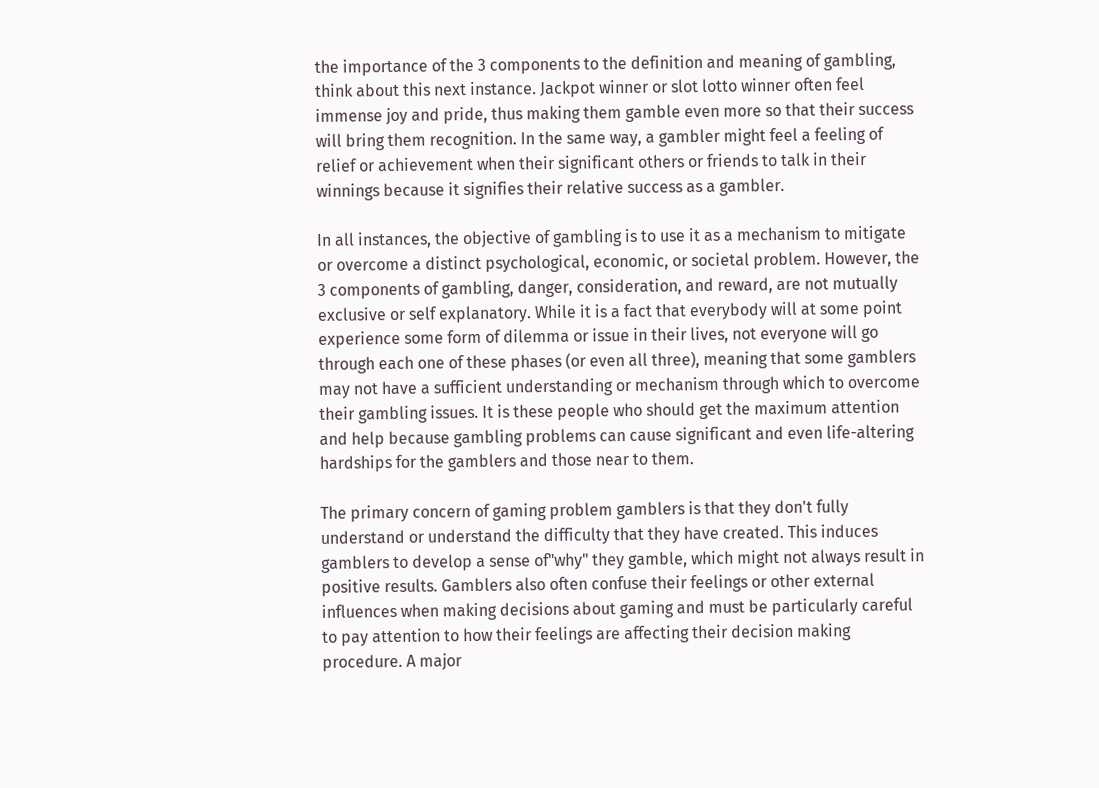the importance of the 3 components to the definition and meaning of gambling, think about this next instance. Jackpot winner or slot lotto winner often feel immense joy and pride, thus making them gamble even more so that their success will bring them recognition. In the same way, a gambler might feel a feeling of relief or achievement when their significant others or friends to talk in their winnings because it signifies their relative success as a gambler.

In all instances, the objective of gambling is to use it as a mechanism to mitigate or overcome a distinct psychological, economic, or societal problem. However, the 3 components of gambling, danger, consideration, and reward, are not mutually exclusive or self explanatory. While it is a fact that everybody will at some point experience some form of dilemma or issue in their lives, not everyone will go through each one of these phases (or even all three), meaning that some gamblers may not have a sufficient understanding or mechanism through which to overcome their gambling issues. It is these people who should get the maximum attention and help because gambling problems can cause significant and even life-altering hardships for the gamblers and those near to them.

The primary concern of gaming problem gamblers is that they don't fully understand or understand the difficulty that they have created. This induces gamblers to develop a sense of"why" they gamble, which might not always result in positive results. Gamblers also often confuse their feelings or other external influences when making decisions about gaming and must be particularly careful to pay attention to how their feelings are affecting their decision making procedure. A major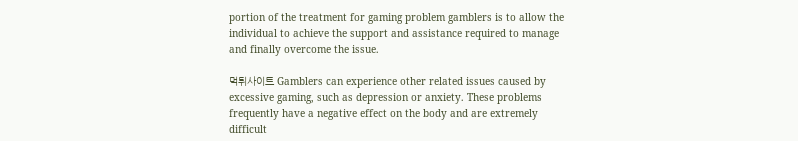portion of the treatment for gaming problem gamblers is to allow the individual to achieve the support and assistance required to manage and finally overcome the issue.

먹튀사이트 Gamblers can experience other related issues caused by excessive gaming, such as depression or anxiety. These problems frequently have a negative effect on the body and are extremely difficult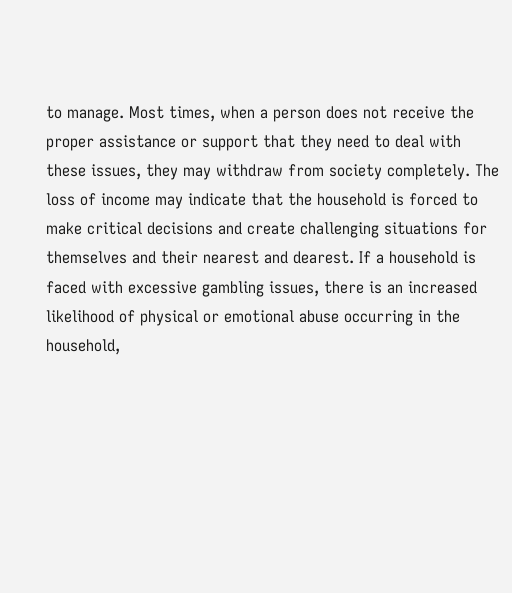to manage. Most times, when a person does not receive the proper assistance or support that they need to deal with these issues, they may withdraw from society completely. The loss of income may indicate that the household is forced to make critical decisions and create challenging situations for themselves and their nearest and dearest. If a household is faced with excessive gambling issues, there is an increased likelihood of physical or emotional abuse occurring in the household,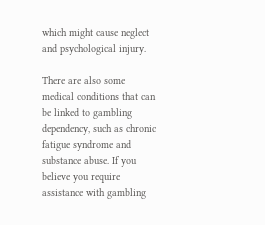which might cause neglect and psychological injury.

There are also some medical conditions that can be linked to gambling dependency, such as chronic fatigue syndrome and substance abuse. If you believe you require assistance with gambling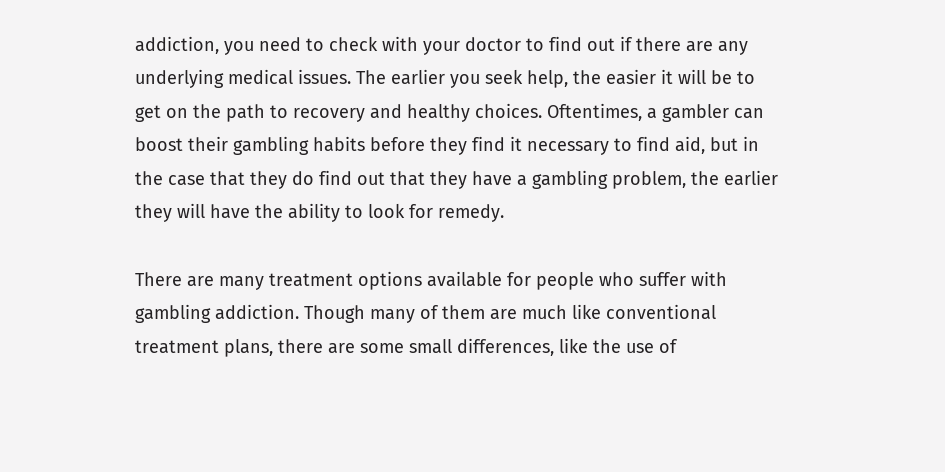addiction, you need to check with your doctor to find out if there are any underlying medical issues. The earlier you seek help, the easier it will be to get on the path to recovery and healthy choices. Oftentimes, a gambler can boost their gambling habits before they find it necessary to find aid, but in the case that they do find out that they have a gambling problem, the earlier they will have the ability to look for remedy.

There are many treatment options available for people who suffer with gambling addiction. Though many of them are much like conventional treatment plans, there are some small differences, like the use of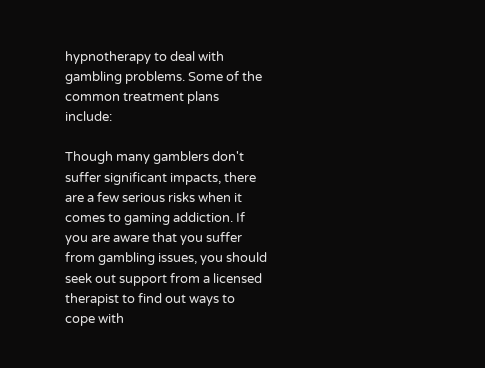hypnotherapy to deal with gambling problems. Some of the common treatment plans include:

Though many gamblers don't suffer significant impacts, there are a few serious risks when it comes to gaming addiction. If you are aware that you suffer from gambling issues, you should seek out support from a licensed therapist to find out ways to cope with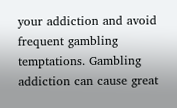your addiction and avoid frequent gambling temptations. Gambling addiction can cause great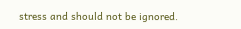stress and should not be ignored.